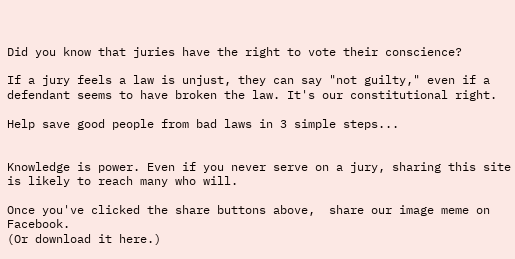Did you know that juries have the right to vote their conscience?

If a jury feels a law is unjust, they can say "not guilty," even if a defendant seems to have broken the law. It's our constitutional right.

Help save good people from bad laws in 3 simple steps...


Knowledge is power. Even if you never serve on a jury, sharing this site is likely to reach many who will.

Once you've clicked the share buttons above,  share our image meme on Facebook.
(Or download it here.)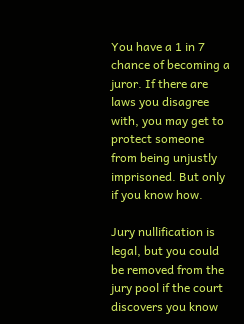You have a 1 in 7 chance of becoming a juror. If there are laws you disagree with, you may get to protect someone from being unjustly imprisoned. But only if you know how.

Jury nullification is legal, but you could be removed from the jury pool if the court discovers you know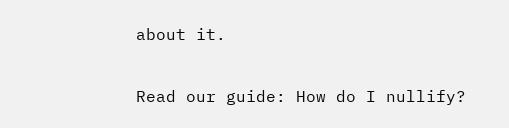about it.


Read our guide: How do I nullify?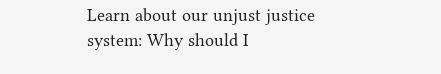Learn about our unjust justice system: Why should I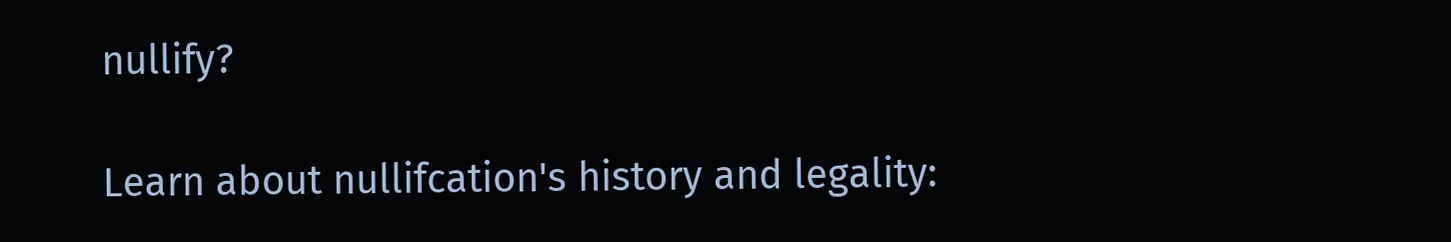nullify?

Learn about nullifcation's history and legality: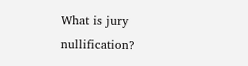What is jury nullification?